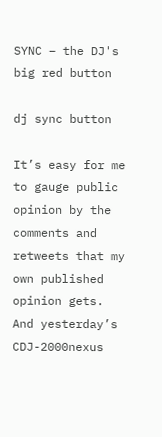SYNC – the DJ's big red button

dj sync button

It’s easy for me to gauge public opinion by the comments and retweets that my own published opinion gets. And yesterday’s CDJ-2000nexus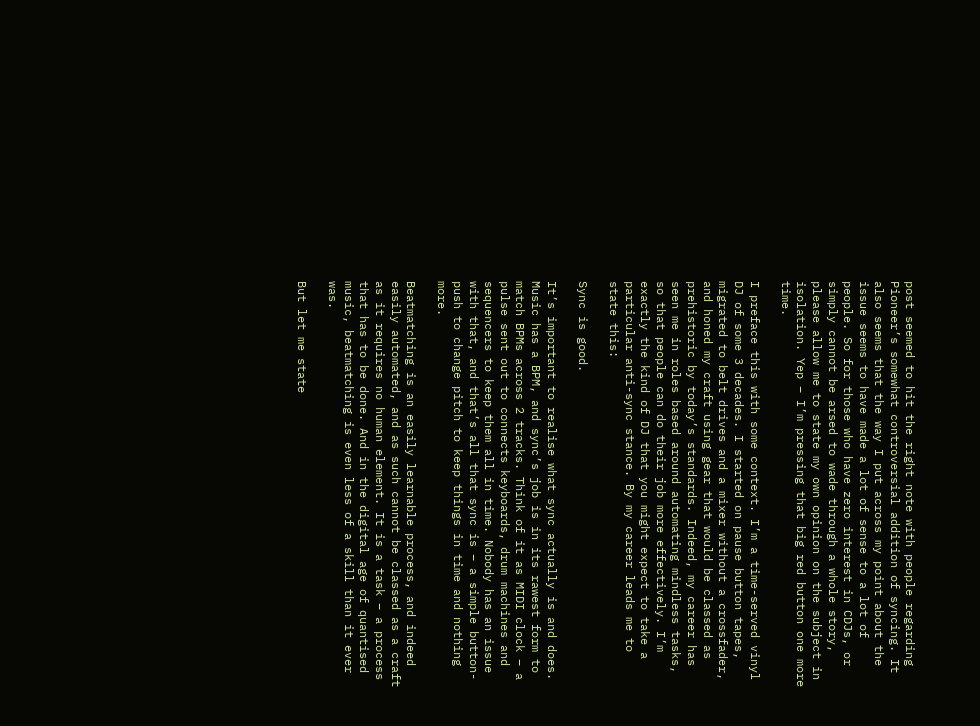post seemed to hit the right note with people regarding Pioneer’s somewhat controversial addition of syncing. It also seems that the way I put across my point about the issue seems to have made a lot of sense to a lot of people. So for those who have zero interest in CDJs, or simply cannot be arsed to wade through a whole story, please allow me to state my own opinion on the subject in isolation. Yep – I’m pressing that big red button one more time.

I preface this with some context. I’m a time-served vinyl DJ of some 3 decades. I started on pause button tapes, migrated to belt drives and a mixer without a crossfader, and honed my craft using gear that would be classed as prehistoric by today’s standards. Indeed, my career has seen me in roles based around automating mindless tasks, so that people can do their job more effectively. I’m exactly the kind of DJ that you might expect to take a particular anti-sync stance. By my career leads me to state this:

Sync is good.

It’s important to realise what sync actually is and does. Music has a BPM, and sync’s job is in its rawest form to match BPMs across 2 tracks. Think of it as MIDI clock – a pulse sent out to connects keyboards, drum machines and sequencers to keep them all in time. Nobody has an issue with that, and that’s all that sync is – a simple button-push to change pitch to keep things in time and nothing more.

Beatmatching is an easily learnable process, and indeed easily automated, and as such cannot be classed as a craft as it requires no human element. It is a task – a process that has to be done. And in the digital age of quantised music, beatmatching is even less of a skill than it ever was.

But let me state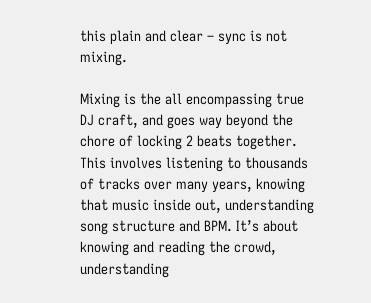this plain and clear – sync is not mixing.

Mixing is the all encompassing true DJ craft, and goes way beyond the chore of locking 2 beats together. This involves listening to thousands of tracks over many years, knowing that music inside out, understanding song structure and BPM. It’s about knowing and reading the crowd, understanding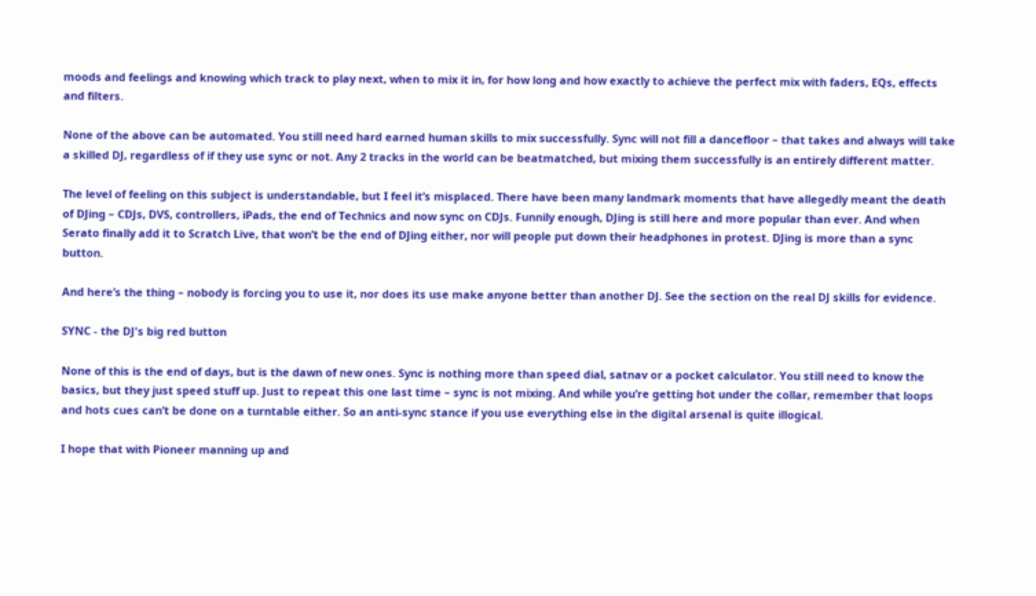moods and feelings and knowing which track to play next, when to mix it in, for how long and how exactly to achieve the perfect mix with faders, EQs, effects and filters.

None of the above can be automated. You still need hard earned human skills to mix successfully. Sync will not fill a dancefloor – that takes and always will take a skilled DJ, regardless of if they use sync or not. Any 2 tracks in the world can be beatmatched, but mixing them successfully is an entirely different matter.

The level of feeling on this subject is understandable, but I feel it’s misplaced. There have been many landmark moments that have allegedly meant the death of DJing – CDJs, DVS, controllers, iPads, the end of Technics and now sync on CDJs. Funnily enough, DJing is still here and more popular than ever. And when Serato finally add it to Scratch Live, that won’t be the end of DJing either, nor will people put down their headphones in protest. DJing is more than a sync button.

And here’s the thing – nobody is forcing you to use it, nor does its use make anyone better than another DJ. See the section on the real DJ skills for evidence.

SYNC - the DJ's big red button

None of this is the end of days, but is the dawn of new ones. Sync is nothing more than speed dial, satnav or a pocket calculator. You still need to know the basics, but they just speed stuff up. Just to repeat this one last time – sync is not mixing. And while you’re getting hot under the collar, remember that loops and hots cues can’t be done on a turntable either. So an anti-sync stance if you use everything else in the digital arsenal is quite illogical.

I hope that with Pioneer manning up and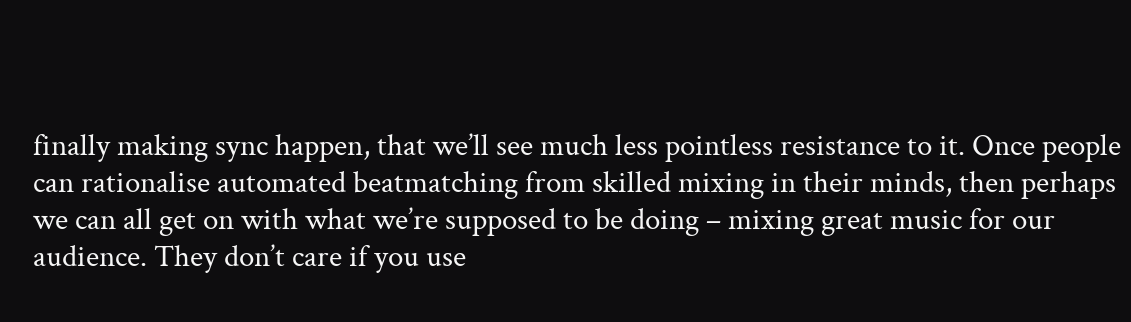finally making sync happen, that we’ll see much less pointless resistance to it. Once people can rationalise automated beatmatching from skilled mixing in their minds, then perhaps we can all get on with what we’re supposed to be doing – mixing great music for our audience. They don’t care if you use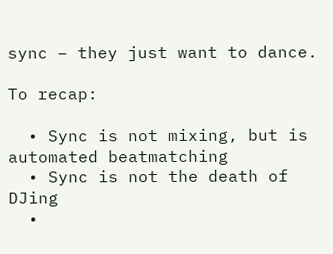sync – they just want to dance.

To recap:

  • Sync is not mixing, but is automated beatmatching
  • Sync is not the death of DJing
  •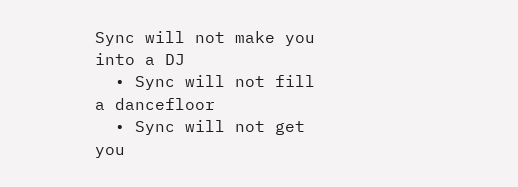Sync will not make you into a DJ
  • Sync will not fill a dancefloor
  • Sync will not get you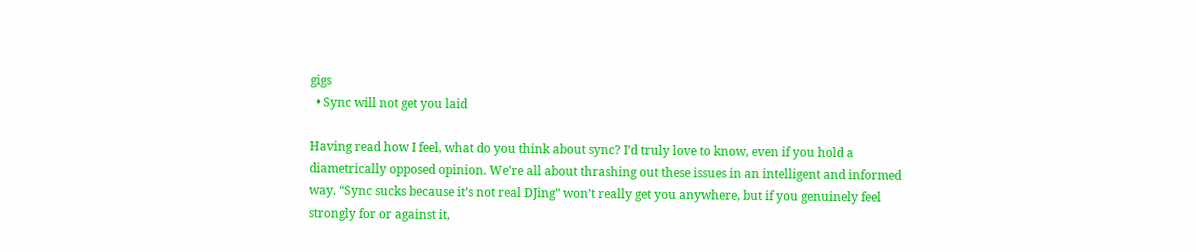gigs
  • Sync will not get you laid

Having read how I feel, what do you think about sync? I’d truly love to know, even if you hold a diametrically opposed opinion. We’re all about thrashing out these issues in an intelligent and informed way. “Sync sucks because it’s not real DJing” won’t really get you anywhere, but if you genuinely feel strongly for or against it,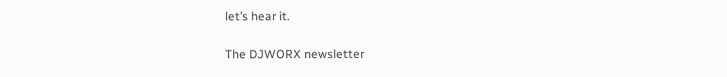let’s hear it.

The DJWORX newsletter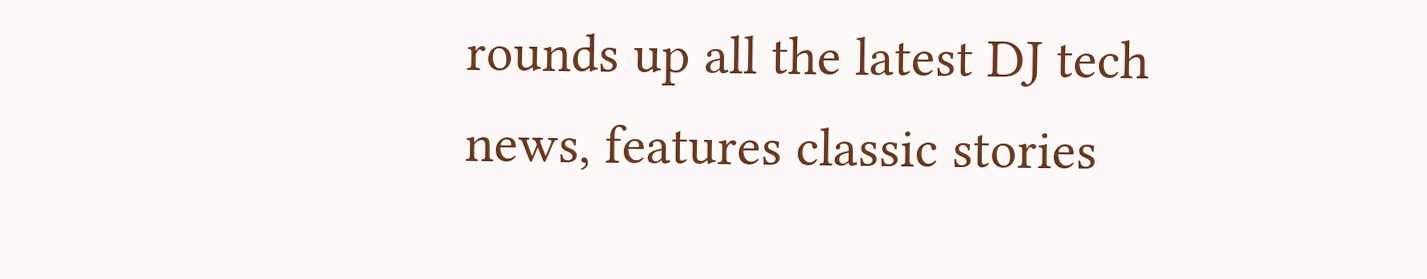rounds up all the latest DJ tech news, features classic stories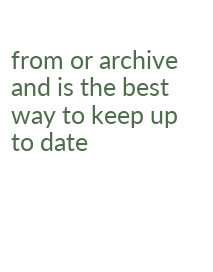from or archive and is the best way to keep up to date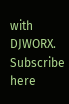with DJWORX. Subscribe here